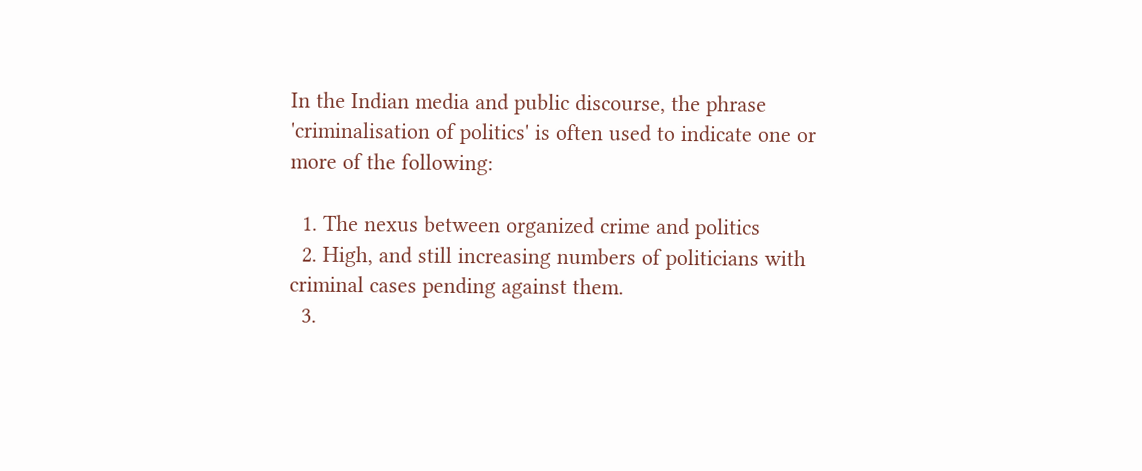In the Indian media and public discourse, the phrase 'criminalisation of politics' is often used to indicate one or more of the following:

  1. The nexus between organized crime and politics
  2. High, and still increasing numbers of politicians with criminal cases pending against them.
  3.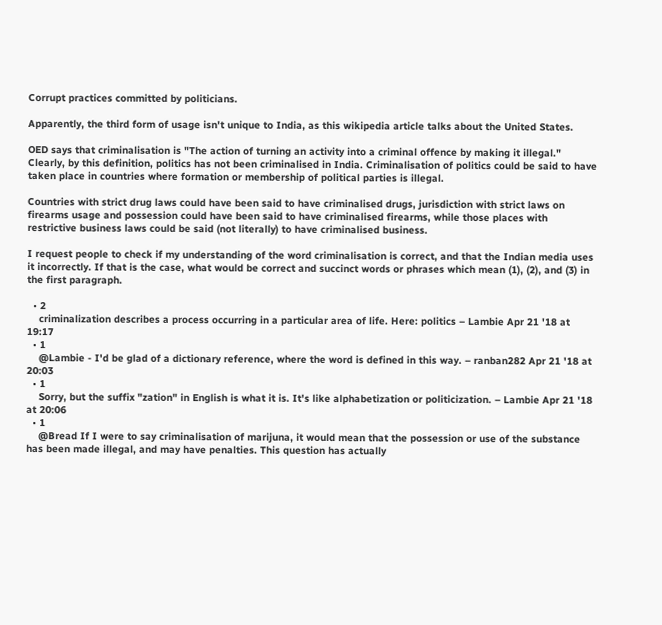Corrupt practices committed by politicians.

Apparently, the third form of usage isn't unique to India, as this wikipedia article talks about the United States.

OED says that criminalisation is "The action of turning an activity into a criminal offence by making it illegal." Clearly, by this definition, politics has not been criminalised in India. Criminalisation of politics could be said to have taken place in countries where formation or membership of political parties is illegal.

Countries with strict drug laws could have been said to have criminalised drugs, jurisdiction with strict laws on firearms usage and possession could have been said to have criminalised firearms, while those places with restrictive business laws could be said (not literally) to have criminalised business.

I request people to check if my understanding of the word criminalisation is correct, and that the Indian media uses it incorrectly. If that is the case, what would be correct and succinct words or phrases which mean (1), (2), and (3) in the first paragraph.

  • 2
    criminalization describes a process occurring in a particular area of life. Here: politics – Lambie Apr 21 '18 at 19:17
  • 1
    @Lambie - I'd be glad of a dictionary reference, where the word is defined in this way. – ranban282 Apr 21 '18 at 20:03
  • 1
    Sorry, but the suffix "zation" in English is what it is. It's like alphabetization or politicization. – Lambie Apr 21 '18 at 20:06
  • 1
    @Bread If I were to say criminalisation of marijuna, it would mean that the possession or use of the substance has been made illegal, and may have penalties. This question has actually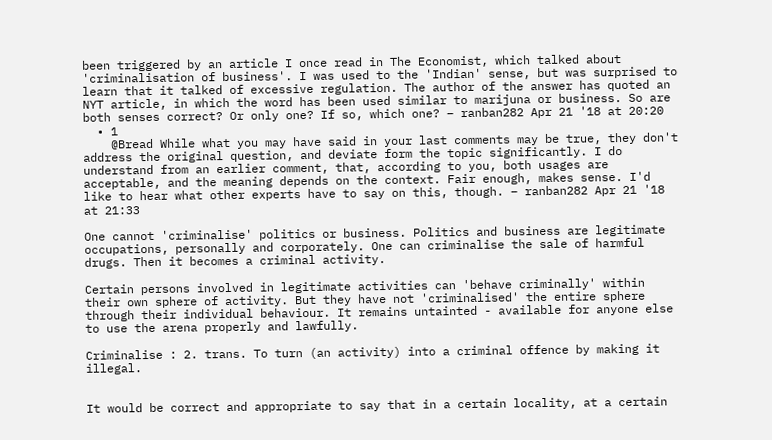been triggered by an article I once read in The Economist, which talked about 'criminalisation of business'. I was used to the 'Indian' sense, but was surprised to learn that it talked of excessive regulation. The author of the answer has quoted an NYT article, in which the word has been used similar to marijuna or business. So are both senses correct? Or only one? If so, which one? – ranban282 Apr 21 '18 at 20:20
  • 1
    @Bread While what you may have said in your last comments may be true, they don't address the original question, and deviate form the topic significantly. I do understand from an earlier comment, that, according to you, both usages are acceptable, and the meaning depends on the context. Fair enough, makes sense. I'd like to hear what other experts have to say on this, though. – ranban282 Apr 21 '18 at 21:33

One cannot 'criminalise' politics or business. Politics and business are legitimate occupations, personally and corporately. One can criminalise the sale of harmful drugs. Then it becomes a criminal activity.

Certain persons involved in legitimate activities can 'behave criminally' within their own sphere of activity. But they have not 'criminalised' the entire sphere through their individual behaviour. It remains untainted - available for anyone else to use the arena properly and lawfully.

Criminalise : 2. trans. To turn (an activity) into a criminal offence by making it illegal.


It would be correct and appropriate to say that in a certain locality, at a certain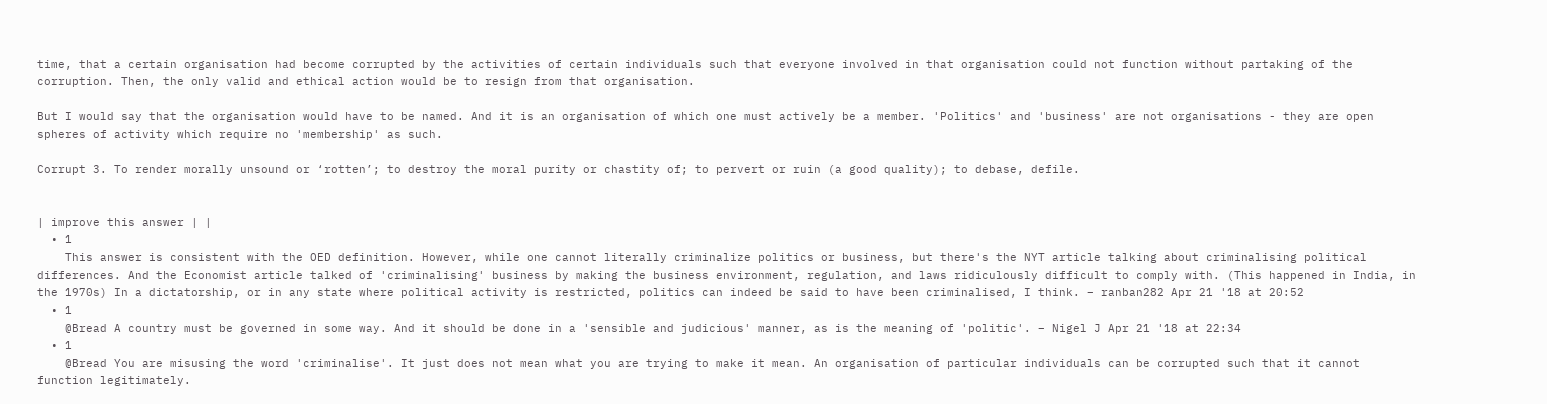time, that a certain organisation had become corrupted by the activities of certain individuals such that everyone involved in that organisation could not function without partaking of the corruption. Then, the only valid and ethical action would be to resign from that organisation.

But I would say that the organisation would have to be named. And it is an organisation of which one must actively be a member. 'Politics' and 'business' are not organisations - they are open spheres of activity which require no 'membership' as such.

Corrupt 3. To render morally unsound or ‘rotten’; to destroy the moral purity or chastity of; to pervert or ruin (a good quality); to debase, defile.


| improve this answer | |
  • 1
    This answer is consistent with the OED definition. However, while one cannot literally criminalize politics or business, but there's the NYT article talking about criminalising political differences. And the Economist article talked of 'criminalising' business by making the business environment, regulation, and laws ridiculously difficult to comply with. (This happened in India, in the 1970s) In a dictatorship, or in any state where political activity is restricted, politics can indeed be said to have been criminalised, I think. – ranban282 Apr 21 '18 at 20:52
  • 1
    @Bread A country must be governed in some way. And it should be done in a 'sensible and judicious' manner, as is the meaning of 'politic'. – Nigel J Apr 21 '18 at 22:34
  • 1
    @Bread You are misusing the word 'criminalise'. It just does not mean what you are trying to make it mean. An organisation of particular individuals can be corrupted such that it cannot function legitimately.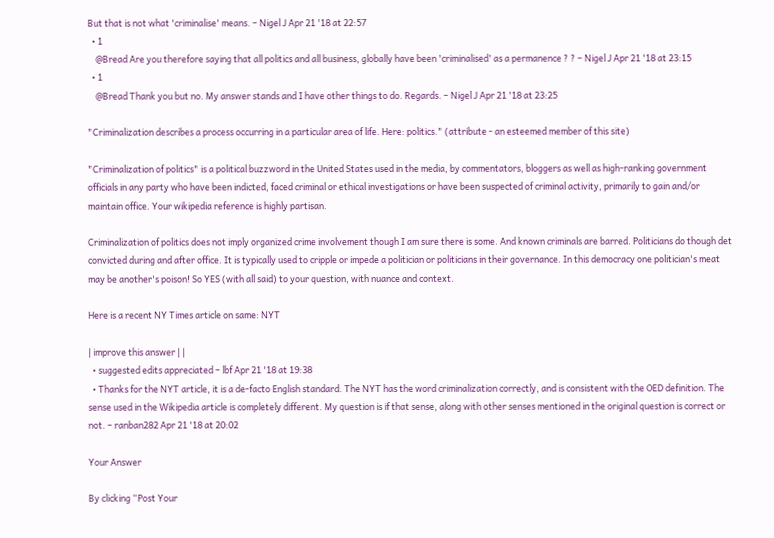But that is not what 'criminalise' means. – Nigel J Apr 21 '18 at 22:57
  • 1
    @Bread Are you therefore saying that all politics and all business, globally have been 'criminalised' as a permanence ? ? – Nigel J Apr 21 '18 at 23:15
  • 1
    @Bread Thank you but no. My answer stands and I have other things to do. Regards. – Nigel J Apr 21 '18 at 23:25

"Criminalization describes a process occurring in a particular area of life. Here: politics." (attribute - an esteemed member of this site)

"Criminalization of politics" is a political buzzword in the United States used in the media, by commentators, bloggers as well as high-ranking government officials in any party who have been indicted, faced criminal or ethical investigations or have been suspected of criminal activity, primarily to gain and/or maintain office. Your wikipedia reference is highly partisan.

Criminalization of politics does not imply organized crime involvement though I am sure there is some. And known criminals are barred. Politicians do though det convicted during and after office. It is typically used to cripple or impede a politician or politicians in their governance. In this democracy one politician's meat may be another's poison! So YES (with all said) to your question, with nuance and context.

Here is a recent NY Times article on same: NYT

| improve this answer | |
  • suggested edits appreciated – lbf Apr 21 '18 at 19:38
  • Thanks for the NYT article, it is a de-facto English standard. The NYT has the word criminalization correctly, and is consistent with the OED definition. The sense used in the Wikipedia article is completely different. My question is if that sense, along with other senses mentioned in the original question is correct or not. – ranban282 Apr 21 '18 at 20:02

Your Answer

By clicking “Post Your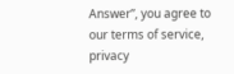Answer”, you agree to our terms of service, privacy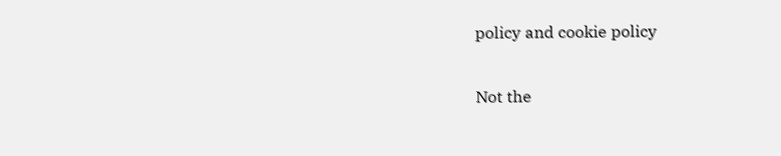policy and cookie policy

Not the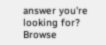answer you're looking for? Browse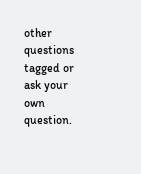other questions tagged or ask your own question.